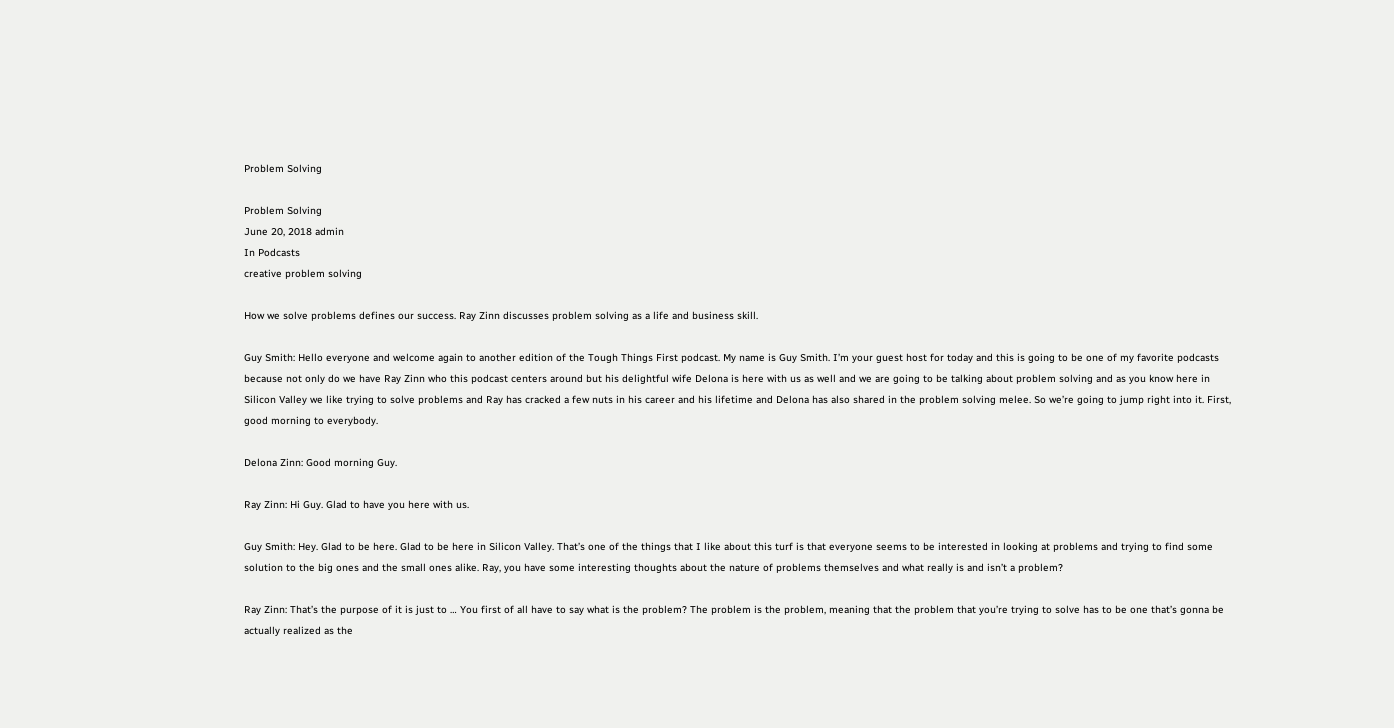Problem Solving

Problem Solving
June 20, 2018 admin
In Podcasts
creative problem solving

How we solve problems defines our success. Ray Zinn discusses problem solving as a life and business skill.

Guy Smith: Hello everyone and welcome again to another edition of the Tough Things First podcast. My name is Guy Smith. I’m your guest host for today and this is going to be one of my favorite podcasts because not only do we have Ray Zinn who this podcast centers around but his delightful wife Delona is here with us as well and we are going to be talking about problem solving and as you know here in Silicon Valley we like trying to solve problems and Ray has cracked a few nuts in his career and his lifetime and Delona has also shared in the problem solving melee. So we’re going to jump right into it. First, good morning to everybody.

Delona Zinn: Good morning Guy.

Ray Zinn: Hi Guy. Glad to have you here with us.

Guy Smith: Hey. Glad to be here. Glad to be here in Silicon Valley. That’s one of the things that I like about this turf is that everyone seems to be interested in looking at problems and trying to find some solution to the big ones and the small ones alike. Ray, you have some interesting thoughts about the nature of problems themselves and what really is and isn’t a problem?

Ray Zinn: That’s the purpose of it is just to … You first of all have to say what is the problem? The problem is the problem, meaning that the problem that you’re trying to solve has to be one that’s gonna be actually realized as the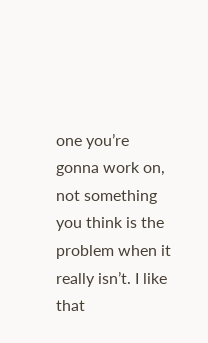one you’re gonna work on, not something you think is the problem when it really isn’t. I like that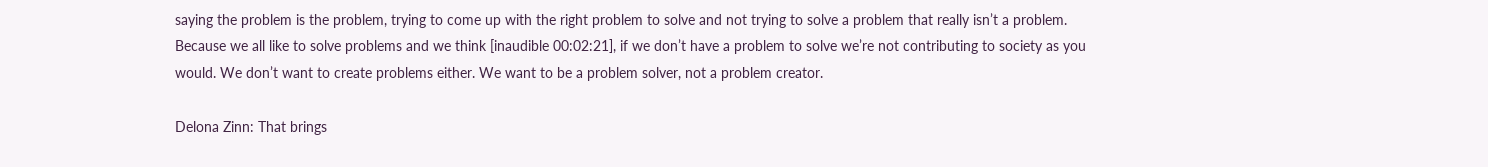saying the problem is the problem, trying to come up with the right problem to solve and not trying to solve a problem that really isn’t a problem. Because we all like to solve problems and we think [inaudible 00:02:21], if we don’t have a problem to solve we’re not contributing to society as you would. We don’t want to create problems either. We want to be a problem solver, not a problem creator.

Delona Zinn: That brings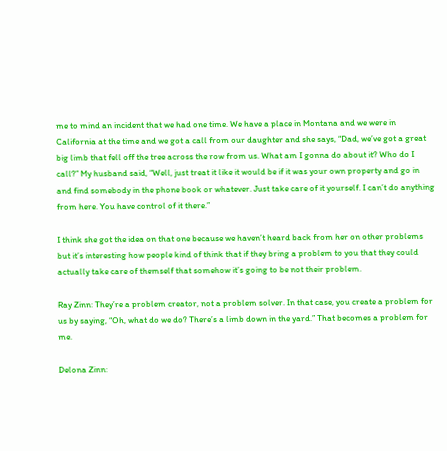me to mind an incident that we had one time. We have a place in Montana and we were in California at the time and we got a call from our daughter and she says, “Dad, we’ve got a great big limb that fell off the tree across the row from us. What am I gonna do about it? Who do I call?” My husband said, “Well, just treat it like it would be if it was your own property and go in and find somebody in the phone book or whatever. Just take care of it yourself. I can’t do anything from here. You have control of it there.”

I think she got the idea on that one because we haven’t heard back from her on other problems but it’s interesting how people kind of think that if they bring a problem to you that they could actually take care of themself that somehow it’s going to be not their problem.

Ray Zinn: They’re a problem creator, not a problem solver. In that case, you create a problem for us by saying, “Oh, what do we do? There’s a limb down in the yard.” That becomes a problem for me.

Delona Zinn: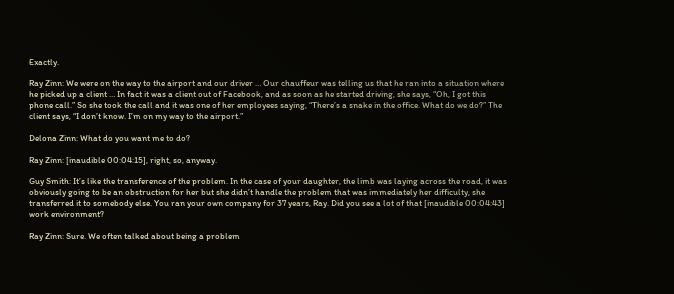Exactly.

Ray Zinn: We were on the way to the airport and our driver … Our chauffeur was telling us that he ran into a situation where he picked up a client … In fact it was a client out of Facebook, and as soon as he started driving, she says, “Oh, I got this phone call.” So she took the call and it was one of her employees saying, “There’s a snake in the office. What do we do?” The client says, “I don’t know. I’m on my way to the airport.”

Delona Zinn: What do you want me to do?

Ray Zinn: [inaudible 00:04:15], right, so, anyway.

Guy Smith: It’s like the transference of the problem. In the case of your daughter, the limb was laying across the road, it was obviously going to be an obstruction for her but she didn’t handle the problem that was immediately her difficulty, she transferred it to somebody else. You ran your own company for 37 years, Ray. Did you see a lot of that [inaudible 00:04:43] work environment?

Ray Zinn: Sure. We often talked about being a problem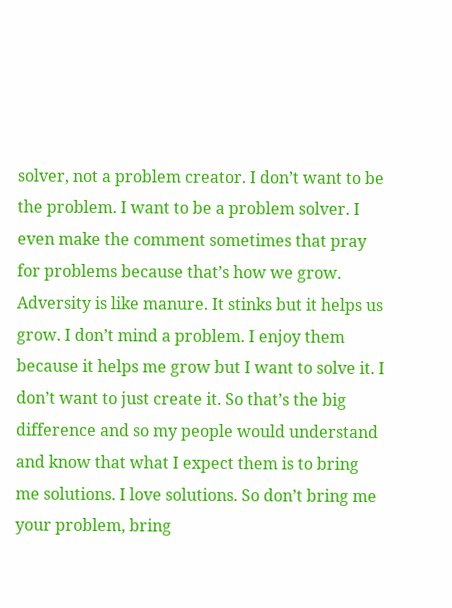solver, not a problem creator. I don’t want to be the problem. I want to be a problem solver. I even make the comment sometimes that pray for problems because that’s how we grow. Adversity is like manure. It stinks but it helps us grow. I don’t mind a problem. I enjoy them because it helps me grow but I want to solve it. I don’t want to just create it. So that’s the big difference and so my people would understand and know that what I expect them is to bring me solutions. I love solutions. So don’t bring me your problem, bring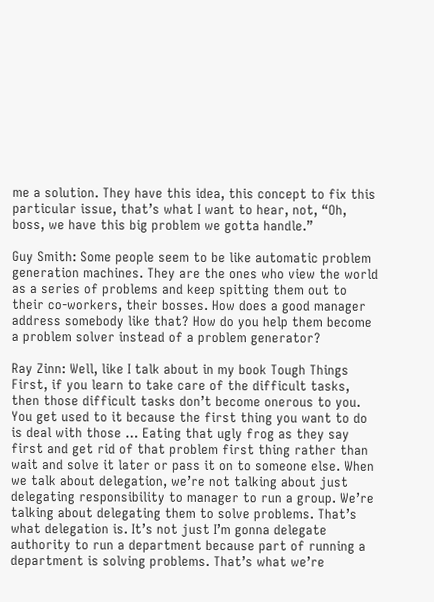me a solution. They have this idea, this concept to fix this particular issue, that’s what I want to hear, not, “Oh, boss, we have this big problem we gotta handle.”

Guy Smith: Some people seem to be like automatic problem generation machines. They are the ones who view the world as a series of problems and keep spitting them out to their co-workers, their bosses. How does a good manager address somebody like that? How do you help them become a problem solver instead of a problem generator?

Ray Zinn: Well, like I talk about in my book Tough Things First, if you learn to take care of the difficult tasks, then those difficult tasks don’t become onerous to you. You get used to it because the first thing you want to do is deal with those … Eating that ugly frog as they say first and get rid of that problem first thing rather than wait and solve it later or pass it on to someone else. When we talk about delegation, we’re not talking about just delegating responsibility to manager to run a group. We’re talking about delegating them to solve problems. That’s what delegation is. It’s not just I’m gonna delegate authority to run a department because part of running a department is solving problems. That’s what we’re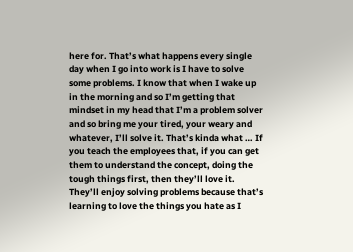here for. That’s what happens every single day when I go into work is I have to solve some problems. I know that when I wake up in the morning and so I’m getting that mindset in my head that I’m a problem solver and so bring me your tired, your weary and whatever, I’ll solve it. That’s kinda what … If you teach the employees that, if you can get them to understand the concept, doing the tough things first, then they’ll love it. They’ll enjoy solving problems because that’s learning to love the things you hate as I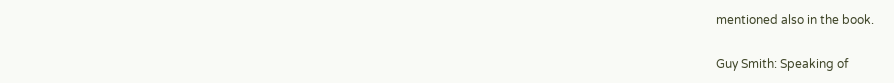mentioned also in the book.

Guy Smith: Speaking of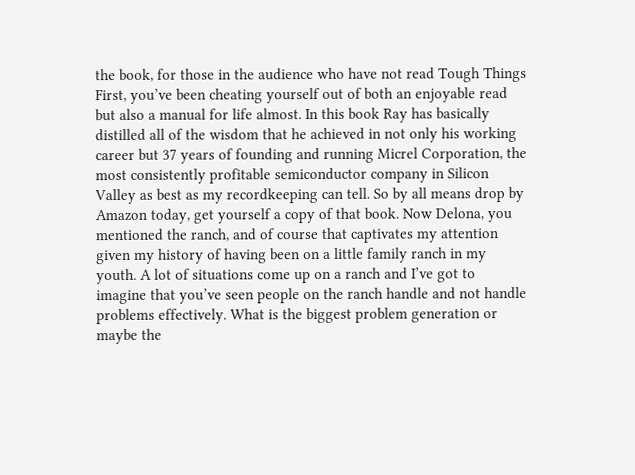the book, for those in the audience who have not read Tough Things First, you’ve been cheating yourself out of both an enjoyable read but also a manual for life almost. In this book Ray has basically distilled all of the wisdom that he achieved in not only his working career but 37 years of founding and running Micrel Corporation, the most consistently profitable semiconductor company in Silicon Valley as best as my recordkeeping can tell. So by all means drop by Amazon today, get yourself a copy of that book. Now Delona, you mentioned the ranch, and of course that captivates my attention given my history of having been on a little family ranch in my youth. A lot of situations come up on a ranch and I’ve got to imagine that you’ve seen people on the ranch handle and not handle problems effectively. What is the biggest problem generation or maybe the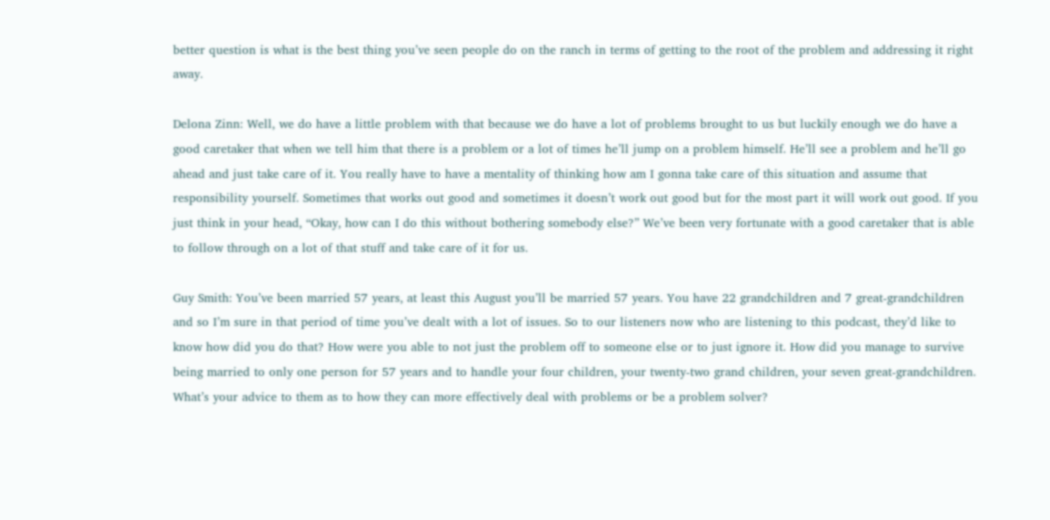better question is what is the best thing you’ve seen people do on the ranch in terms of getting to the root of the problem and addressing it right away.

Delona Zinn: Well, we do have a little problem with that because we do have a lot of problems brought to us but luckily enough we do have a good caretaker that when we tell him that there is a problem or a lot of times he’ll jump on a problem himself. He’ll see a problem and he’ll go ahead and just take care of it. You really have to have a mentality of thinking how am I gonna take care of this situation and assume that responsibility yourself. Sometimes that works out good and sometimes it doesn’t work out good but for the most part it will work out good. If you just think in your head, “Okay, how can I do this without bothering somebody else?” We’ve been very fortunate with a good caretaker that is able to follow through on a lot of that stuff and take care of it for us.

Guy Smith: You’ve been married 57 years, at least this August you’ll be married 57 years. You have 22 grandchildren and 7 great-grandchildren and so I’m sure in that period of time you’ve dealt with a lot of issues. So to our listeners now who are listening to this podcast, they’d like to know how did you do that? How were you able to not just the problem off to someone else or to just ignore it. How did you manage to survive being married to only one person for 57 years and to handle your four children, your twenty-two grand children, your seven great-grandchildren. What’s your advice to them as to how they can more effectively deal with problems or be a problem solver?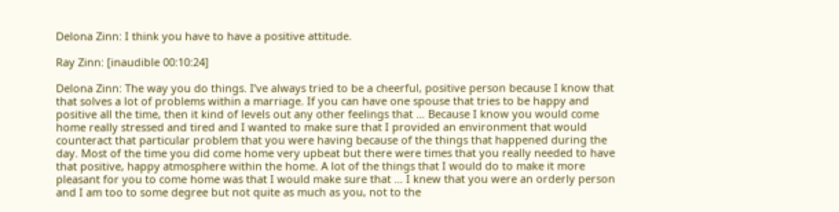Delona Zinn: I think you have to have a positive attitude.

Ray Zinn: [inaudible 00:10:24]

Delona Zinn: The way you do things. I’ve always tried to be a cheerful, positive person because I know that that solves a lot of problems within a marriage. If you can have one spouse that tries to be happy and positive all the time, then it kind of levels out any other feelings that … Because I know you would come home really stressed and tired and I wanted to make sure that I provided an environment that would counteract that particular problem that you were having because of the things that happened during the day. Most of the time you did come home very upbeat but there were times that you really needed to have that positive, happy atmosphere within the home. A lot of the things that I would do to make it more pleasant for you to come home was that I would make sure that … I knew that you were an orderly person and I am too to some degree but not quite as much as you, not to the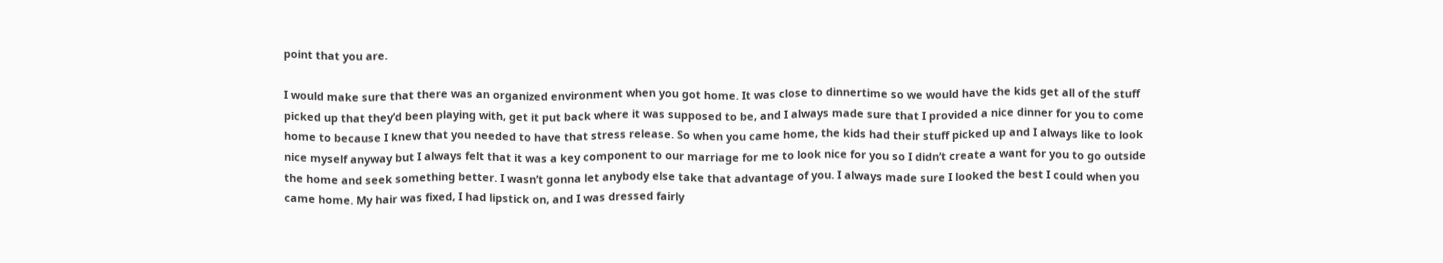point that you are.

I would make sure that there was an organized environment when you got home. It was close to dinnertime so we would have the kids get all of the stuff picked up that they’d been playing with, get it put back where it was supposed to be, and I always made sure that I provided a nice dinner for you to come home to because I knew that you needed to have that stress release. So when you came home, the kids had their stuff picked up and I always like to look nice myself anyway but I always felt that it was a key component to our marriage for me to look nice for you so I didn’t create a want for you to go outside the home and seek something better. I wasn’t gonna let anybody else take that advantage of you. I always made sure I looked the best I could when you came home. My hair was fixed, I had lipstick on, and I was dressed fairly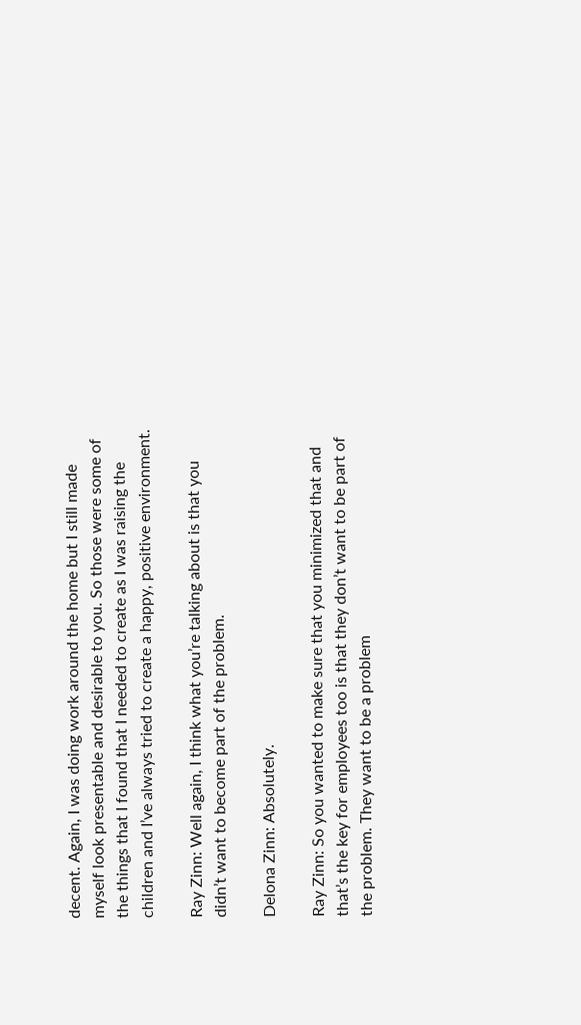decent. Again, I was doing work around the home but I still made myself look presentable and desirable to you. So those were some of the things that I found that I needed to create as I was raising the children and I’ve always tried to create a happy, positive environment.

Ray Zinn: Well again, I think what you’re talking about is that you didn’t want to become part of the problem.

Delona Zinn: Absolutely.

Ray Zinn: So you wanted to make sure that you minimized that and that’s the key for employees too is that they don’t want to be part of the problem. They want to be a problem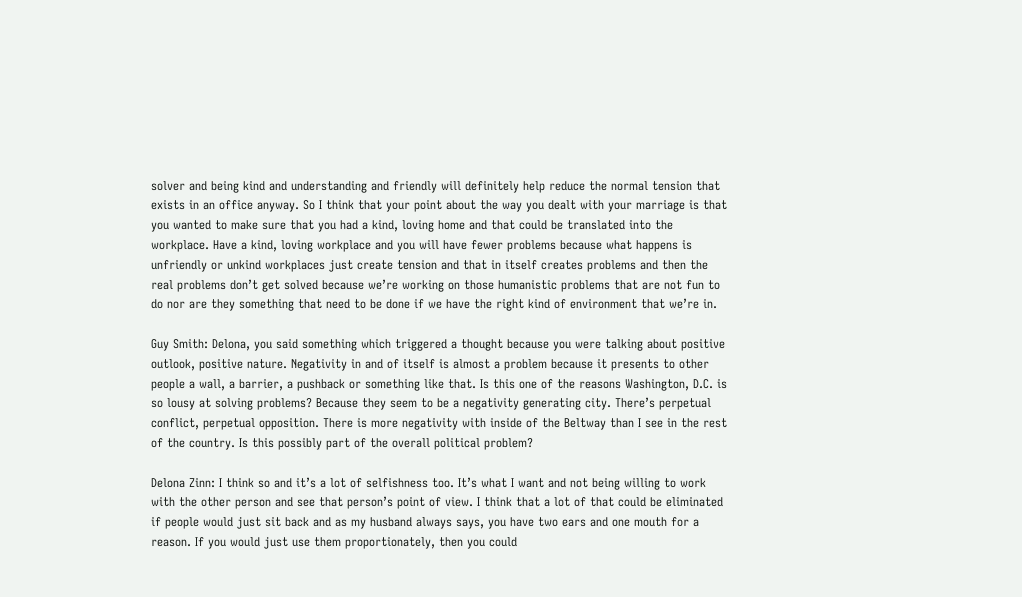solver and being kind and understanding and friendly will definitely help reduce the normal tension that exists in an office anyway. So I think that your point about the way you dealt with your marriage is that you wanted to make sure that you had a kind, loving home and that could be translated into the workplace. Have a kind, loving workplace and you will have fewer problems because what happens is unfriendly or unkind workplaces just create tension and that in itself creates problems and then the real problems don’t get solved because we’re working on those humanistic problems that are not fun to do nor are they something that need to be done if we have the right kind of environment that we’re in.

Guy Smith: Delona, you said something which triggered a thought because you were talking about positive outlook, positive nature. Negativity in and of itself is almost a problem because it presents to other people a wall, a barrier, a pushback or something like that. Is this one of the reasons Washington, D.C. is so lousy at solving problems? Because they seem to be a negativity generating city. There’s perpetual conflict, perpetual opposition. There is more negativity with inside of the Beltway than I see in the rest of the country. Is this possibly part of the overall political problem?

Delona Zinn: I think so and it’s a lot of selfishness too. It’s what I want and not being willing to work with the other person and see that person’s point of view. I think that a lot of that could be eliminated if people would just sit back and as my husband always says, you have two ears and one mouth for a reason. If you would just use them proportionately, then you could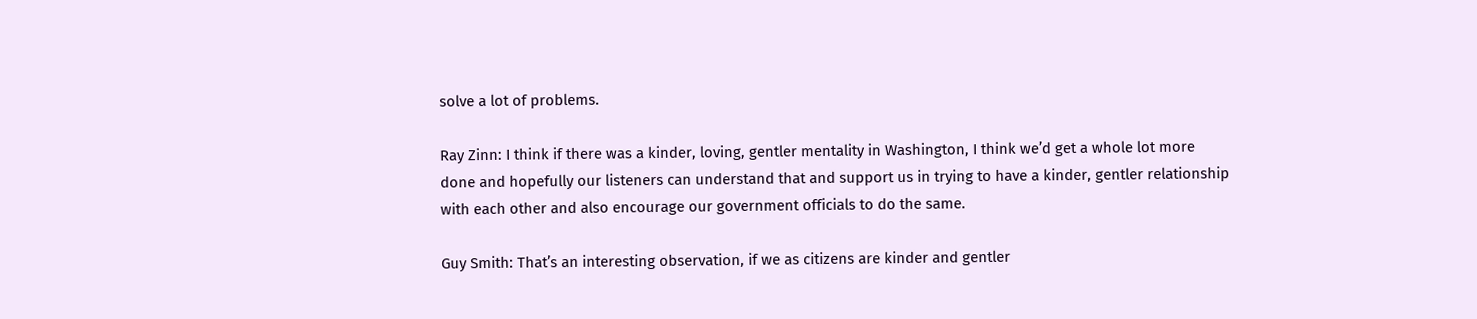solve a lot of problems.

Ray Zinn: I think if there was a kinder, loving, gentler mentality in Washington, I think we’d get a whole lot more done and hopefully our listeners can understand that and support us in trying to have a kinder, gentler relationship with each other and also encourage our government officials to do the same.

Guy Smith: That’s an interesting observation, if we as citizens are kinder and gentler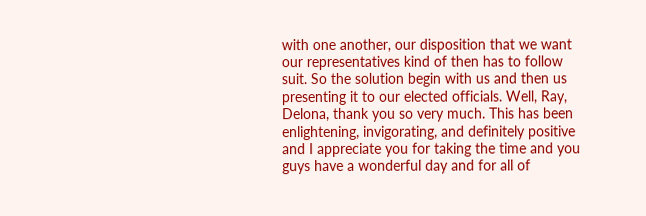with one another, our disposition that we want our representatives kind of then has to follow suit. So the solution begin with us and then us presenting it to our elected officials. Well, Ray, Delona, thank you so very much. This has been enlightening, invigorating, and definitely positive and I appreciate you for taking the time and you guys have a wonderful day and for all of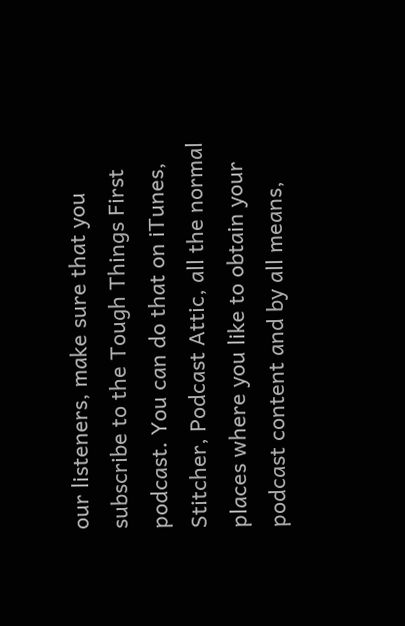our listeners, make sure that you subscribe to the Tough Things First podcast. You can do that on iTunes, Stitcher, Podcast Attic, all the normal places where you like to obtain your podcast content and by all means,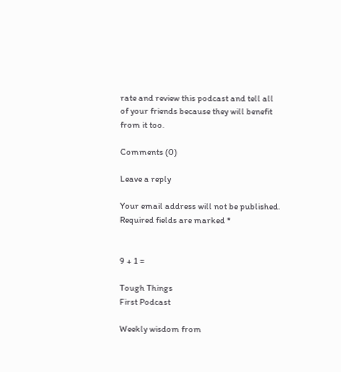rate and review this podcast and tell all of your friends because they will benefit from it too.

Comments (0)

Leave a reply

Your email address will not be published. Required fields are marked *


9 + 1 =

Tough Things
First Podcast

Weekly wisdom from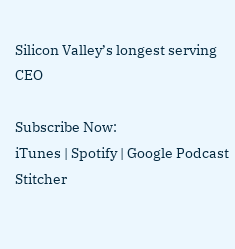Silicon Valley’s longest serving CEO

Subscribe Now:
iTunes | Spotify | Google Podcast
Stitcher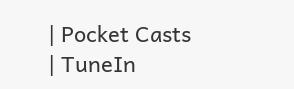| Pocket Casts
| TuneIn